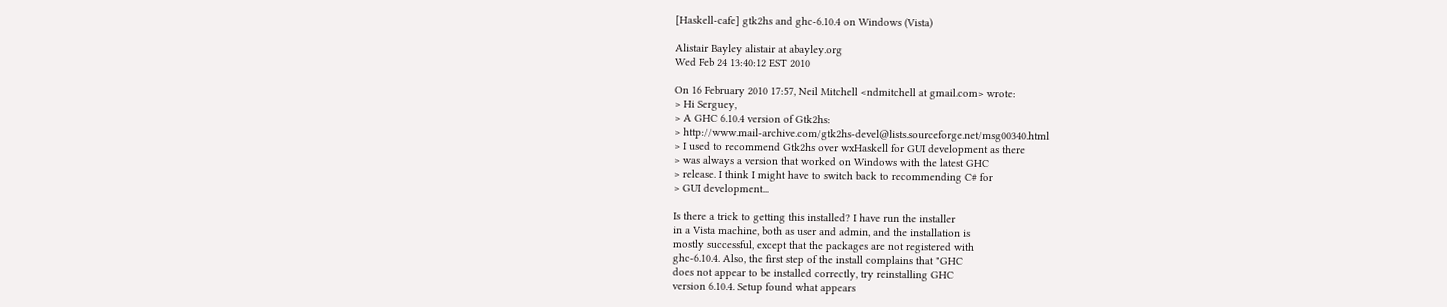[Haskell-cafe] gtk2hs and ghc-6.10.4 on Windows (Vista)

Alistair Bayley alistair at abayley.org
Wed Feb 24 13:40:12 EST 2010

On 16 February 2010 17:57, Neil Mitchell <ndmitchell at gmail.com> wrote:
> Hi Serguey,
> A GHC 6.10.4 version of Gtk2hs:
> http://www.mail-archive.com/gtk2hs-devel@lists.sourceforge.net/msg00340.html
> I used to recommend Gtk2hs over wxHaskell for GUI development as there
> was always a version that worked on Windows with the latest GHC
> release. I think I might have to switch back to recommending C# for
> GUI development...

Is there a trick to getting this installed? I have run the installer
in a Vista machine, both as user and admin, and the installation is
mostly successful, except that the packages are not registered with
ghc-6.10.4. Also, the first step of the install complains that "GHC
does not appear to be installed correctly, try reinstalling GHC
version 6.10.4. Setup found what appears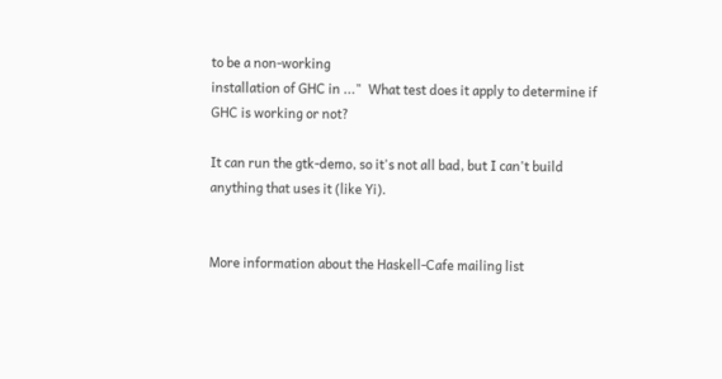to be a non-working
installation of GHC in ..."  What test does it apply to determine if
GHC is working or not?

It can run the gtk-demo, so it's not all bad, but I can't build
anything that uses it (like Yi).


More information about the Haskell-Cafe mailing list